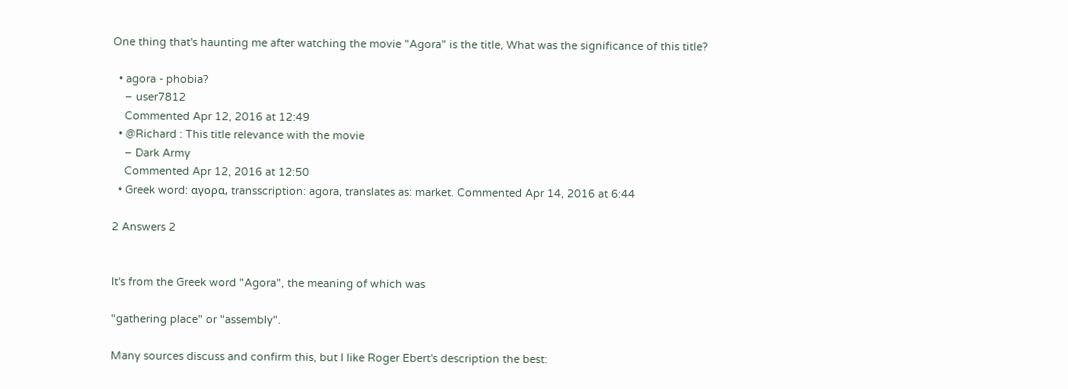One thing that's haunting me after watching the movie "Agora" is the title, What was the significance of this title?

  • agora - phobia?
    – user7812
    Commented Apr 12, 2016 at 12:49
  • @Richard : This title relevance with the movie
    – Dark Army
    Commented Apr 12, 2016 at 12:50
  • Greek word: αγορα, transscription: agora, translates as: market. Commented Apr 14, 2016 at 6:44

2 Answers 2


It's from the Greek word "Agora", the meaning of which was

"gathering place" or "assembly".

Many sources discuss and confirm this, but I like Roger Ebert's description the best: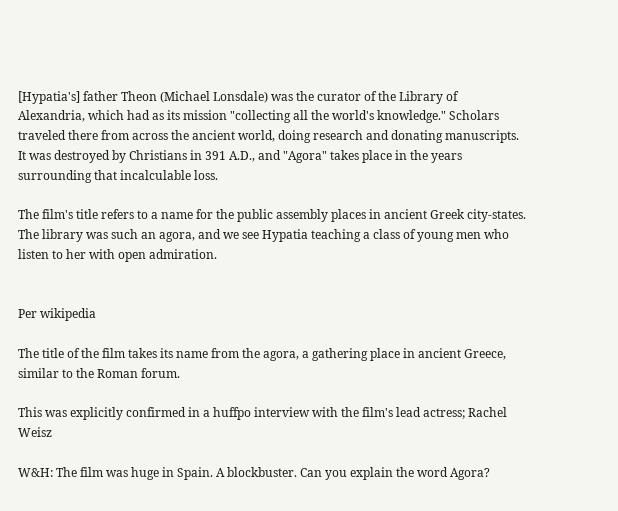[Hypatia's] father Theon (Michael Lonsdale) was the curator of the Library of Alexandria, which had as its mission "collecting all the world's knowledge." Scholars traveled there from across the ancient world, doing research and donating manuscripts. It was destroyed by Christians in 391 A.D., and "Agora" takes place in the years surrounding that incalculable loss.

The film's title refers to a name for the public assembly places in ancient Greek city-states. The library was such an agora, and we see Hypatia teaching a class of young men who listen to her with open admiration.


Per wikipedia

The title of the film takes its name from the agora, a gathering place in ancient Greece, similar to the Roman forum.

This was explicitly confirmed in a huffpo interview with the film's lead actress; Rachel Weisz

W&H: The film was huge in Spain. A blockbuster. Can you explain the word Agora?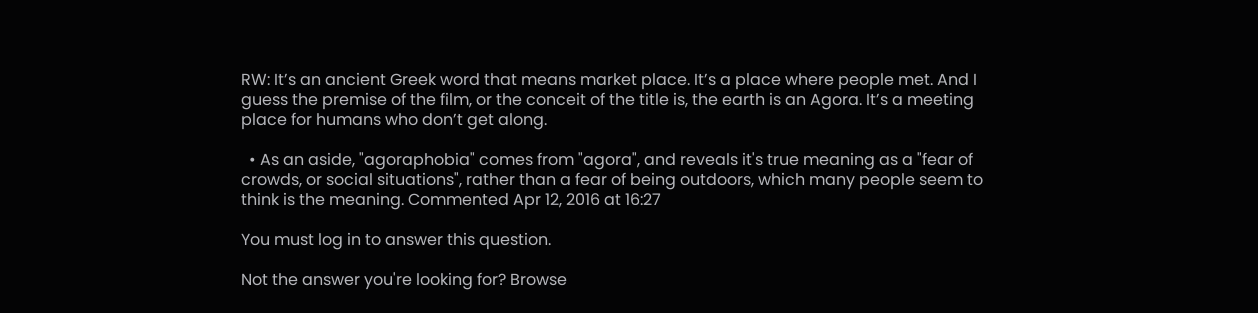RW: It’s an ancient Greek word that means market place. It’s a place where people met. And I guess the premise of the film, or the conceit of the title is, the earth is an Agora. It’s a meeting place for humans who don’t get along.

  • As an aside, "agoraphobia" comes from "agora", and reveals it's true meaning as a "fear of crowds, or social situations", rather than a fear of being outdoors, which many people seem to think is the meaning. Commented Apr 12, 2016 at 16:27

You must log in to answer this question.

Not the answer you're looking for? Browse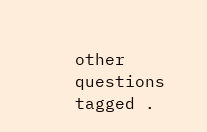other questions tagged .